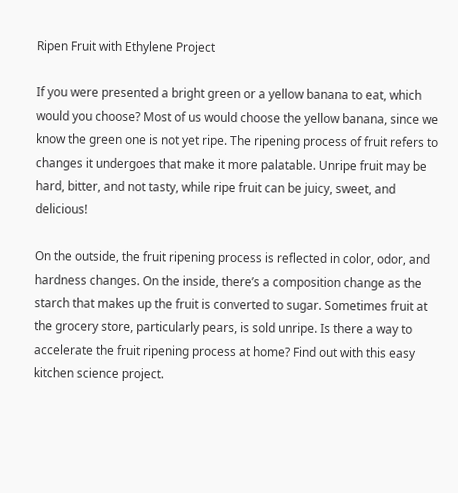Ripen Fruit with Ethylene Project

If you were presented a bright green or a yellow banana to eat, which would you choose? Most of us would choose the yellow banana, since we know the green one is not yet ripe. The ripening process of fruit refers to changes it undergoes that make it more palatable. Unripe fruit may be hard, bitter, and not tasty, while ripe fruit can be juicy, sweet, and delicious!

On the outside, the fruit ripening process is reflected in color, odor, and hardness changes. On the inside, there’s a composition change as the starch that makes up the fruit is converted to sugar. Sometimes fruit at the grocery store, particularly pears, is sold unripe. Is there a way to accelerate the fruit ripening process at home? Find out with this easy kitchen science project.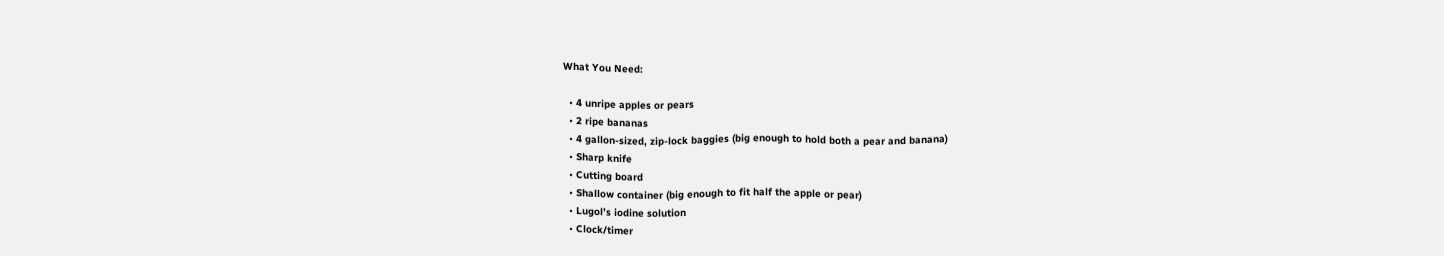What You Need:

  • 4 unripe apples or pears
  • 2 ripe bananas
  • 4 gallon-sized, zip-lock baggies (big enough to hold both a pear and banana)
  • Sharp knife
  • Cutting board
  • Shallow container (big enough to fit half the apple or pear)
  • Lugol’s iodine solution
  • Clock/timer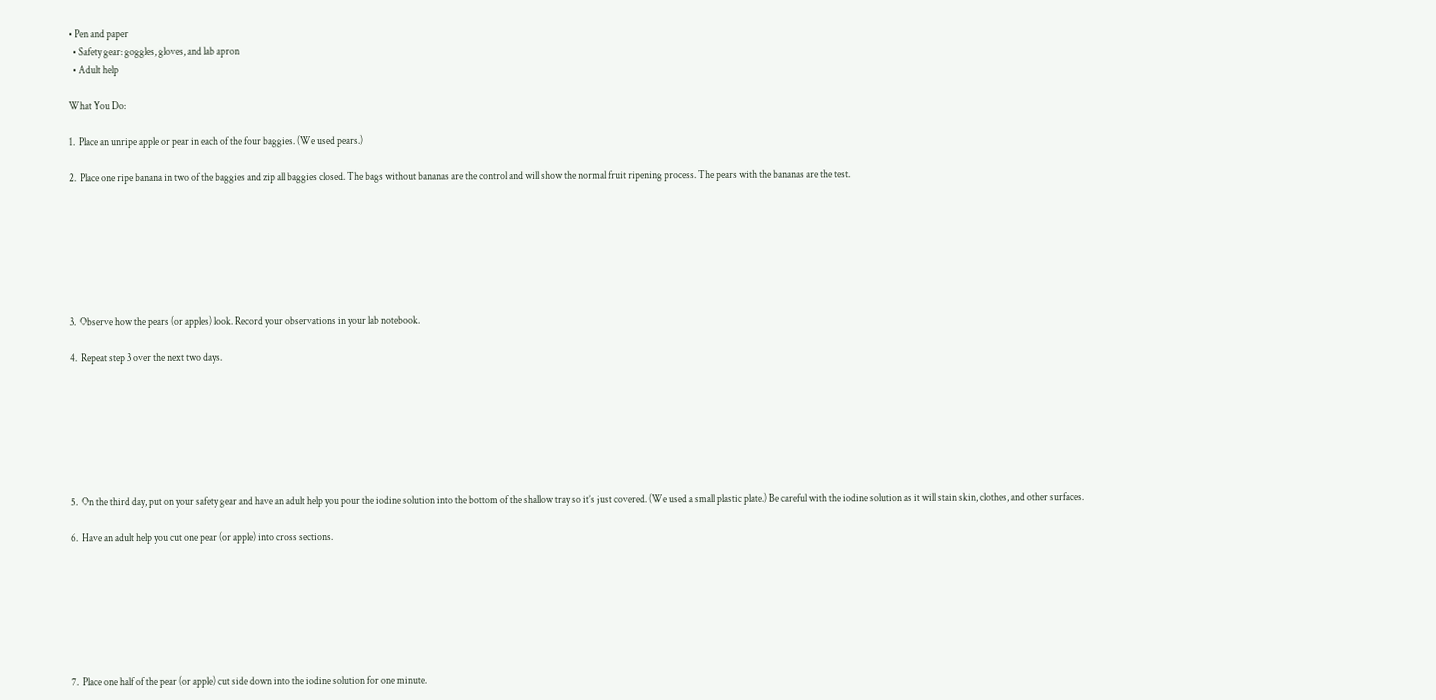• Pen and paper
  • Safety gear: goggles, gloves, and lab apron
  • Adult help

What You Do:

1.  Place an unripe apple or pear in each of the four baggies. (We used pears.)

2.  Place one ripe banana in two of the baggies and zip all baggies closed. The bags without bananas are the control and will show the normal fruit ripening process. The pears with the bananas are the test.







3.  Observe how the pears (or apples) look. Record your observations in your lab notebook.

4.  Repeat step 3 over the next two days.







5.  On the third day, put on your safety gear and have an adult help you pour the iodine solution into the bottom of the shallow tray so it’s just covered. (We used a small plastic plate.) Be careful with the iodine solution as it will stain skin, clothes, and other surfaces.

6.  Have an adult help you cut one pear (or apple) into cross sections.







7.  Place one half of the pear (or apple) cut side down into the iodine solution for one minute.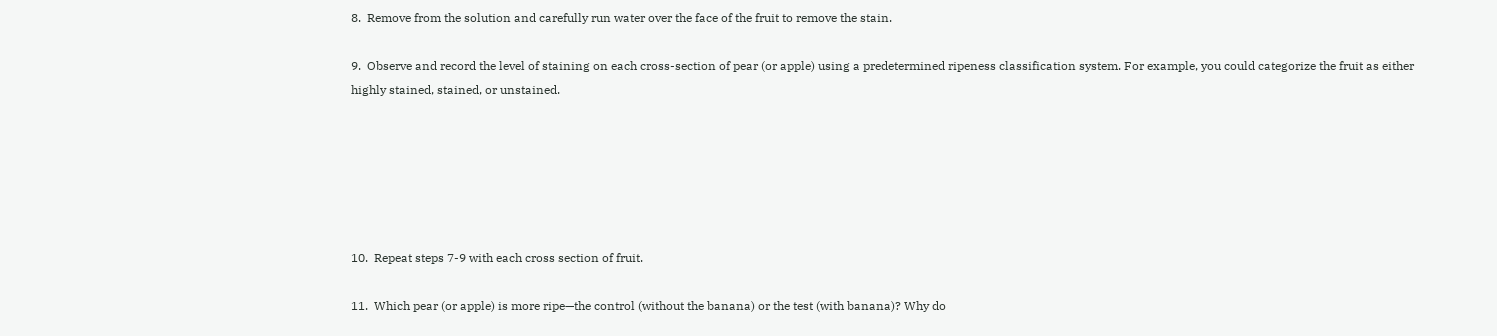8.  Remove from the solution and carefully run water over the face of the fruit to remove the stain.

9.  Observe and record the level of staining on each cross-section of pear (or apple) using a predetermined ripeness classification system. For example, you could categorize the fruit as either highly stained, stained, or unstained.






10.  Repeat steps 7-9 with each cross section of fruit.

11.  Which pear (or apple) is more ripe—the control (without the banana) or the test (with banana)? Why do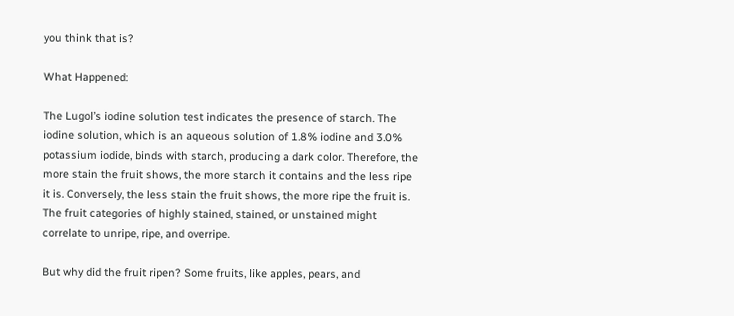you think that is?

What Happened:

The Lugol’s iodine solution test indicates the presence of starch. The iodine solution, which is an aqueous solution of 1.8% iodine and 3.0% potassium iodide, binds with starch, producing a dark color. Therefore, the more stain the fruit shows, the more starch it contains and the less ripe it is. Conversely, the less stain the fruit shows, the more ripe the fruit is. The fruit categories of highly stained, stained, or unstained might correlate to unripe, ripe, and overripe.

But why did the fruit ripen? Some fruits, like apples, pears, and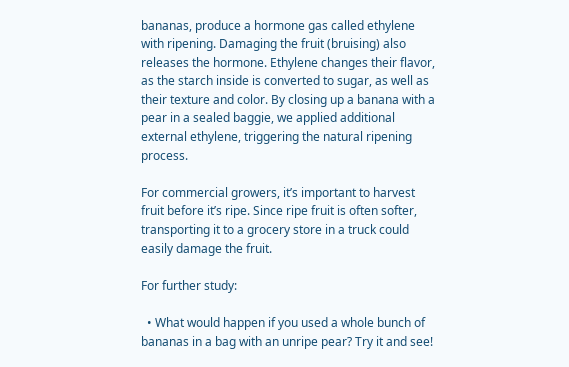bananas, produce a hormone gas called ethylene with ripening. Damaging the fruit (bruising) also releases the hormone. Ethylene changes their flavor, as the starch inside is converted to sugar, as well as their texture and color. By closing up a banana with a pear in a sealed baggie, we applied additional external ethylene, triggering the natural ripening process.

For commercial growers, it’s important to harvest fruit before it’s ripe. Since ripe fruit is often softer, transporting it to a grocery store in a truck could easily damage the fruit.

For further study:

  • What would happen if you used a whole bunch of bananas in a bag with an unripe pear? Try it and see!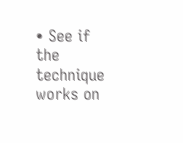• See if the technique works on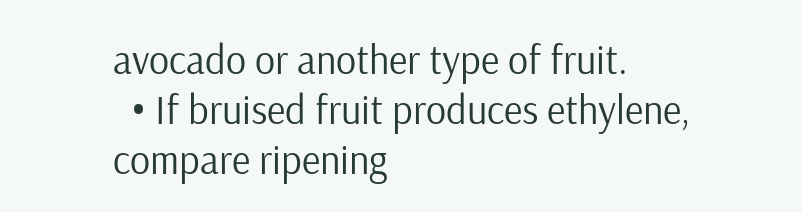avocado or another type of fruit.
  • If bruised fruit produces ethylene, compare ripening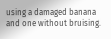using a damaged banana and one without bruising.